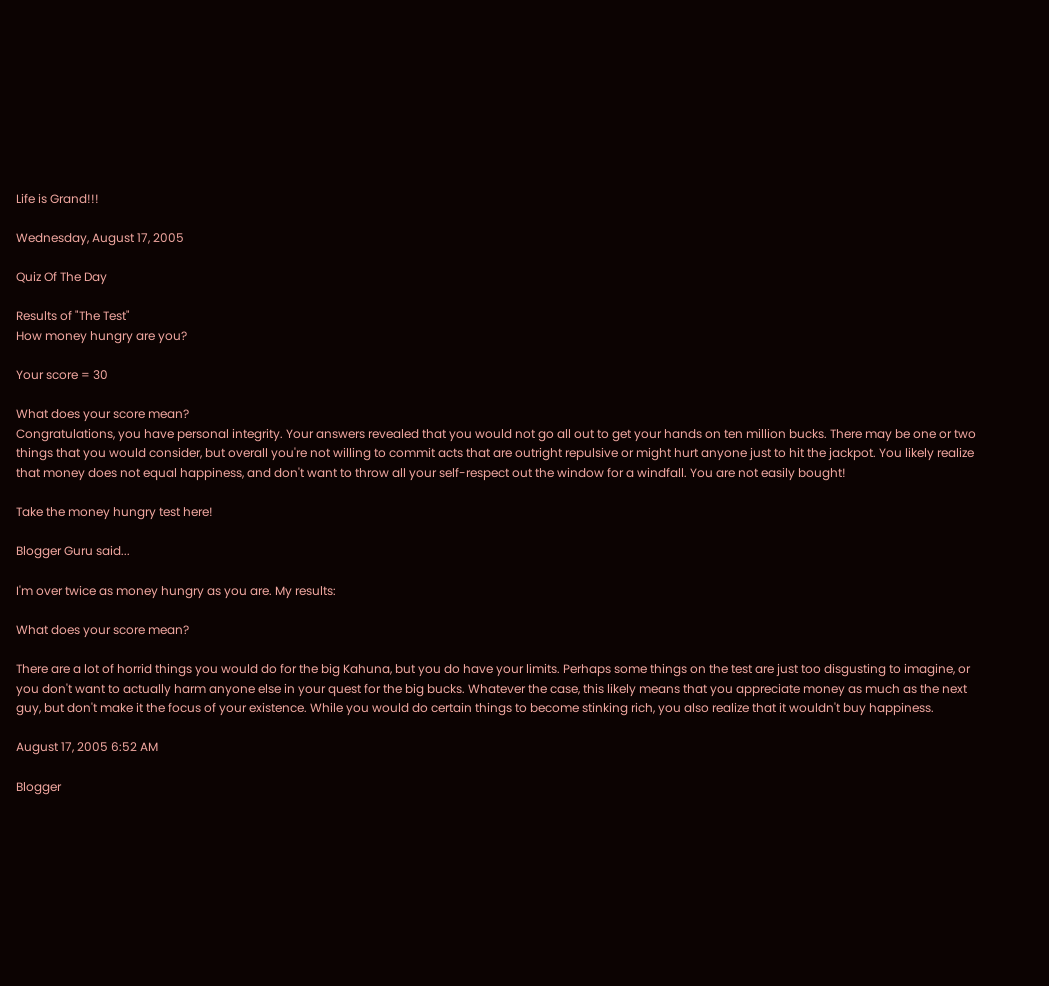Life is Grand!!!

Wednesday, August 17, 2005

Quiz Of The Day

Results of "The Test"
How money hungry are you?

Your score = 30

What does your score mean?
Congratulations, you have personal integrity. Your answers revealed that you would not go all out to get your hands on ten million bucks. There may be one or two things that you would consider, but overall you're not willing to commit acts that are outright repulsive or might hurt anyone just to hit the jackpot. You likely realize that money does not equal happiness, and don't want to throw all your self-respect out the window for a windfall. You are not easily bought!

Take the money hungry test here!

Blogger Guru said...

I'm over twice as money hungry as you are. My results:

What does your score mean?

There are a lot of horrid things you would do for the big Kahuna, but you do have your limits. Perhaps some things on the test are just too disgusting to imagine, or you don't want to actually harm anyone else in your quest for the big bucks. Whatever the case, this likely means that you appreciate money as much as the next guy, but don't make it the focus of your existence. While you would do certain things to become stinking rich, you also realize that it wouldn't buy happiness.

August 17, 2005 6:52 AM

Blogger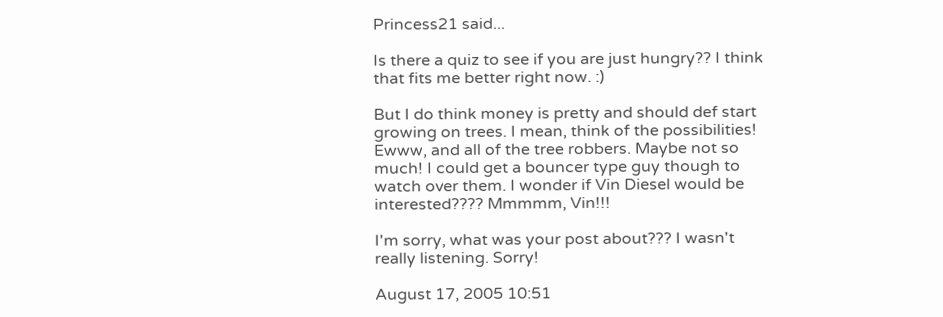Princess21 said...

Is there a quiz to see if you are just hungry?? I think that fits me better right now. :)

But I do think money is pretty and should def start growing on trees. I mean, think of the possibilities! Ewww, and all of the tree robbers. Maybe not so much! I could get a bouncer type guy though to watch over them. I wonder if Vin Diesel would be interested???? Mmmmm, Vin!!!

I'm sorry, what was your post about??? I wasn't really listening. Sorry!

August 17, 2005 10:51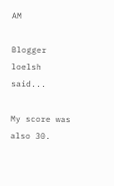AM

Blogger loelsh said...

My score was also 30.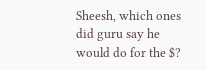Sheesh, which ones did guru say he would do for the $?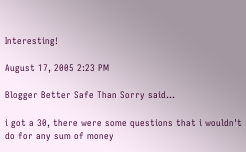Interesting!

August 17, 2005 2:23 PM

Blogger Better Safe Than Sorry said...

i got a 30, there were some questions that i wouldn't do for any sum of money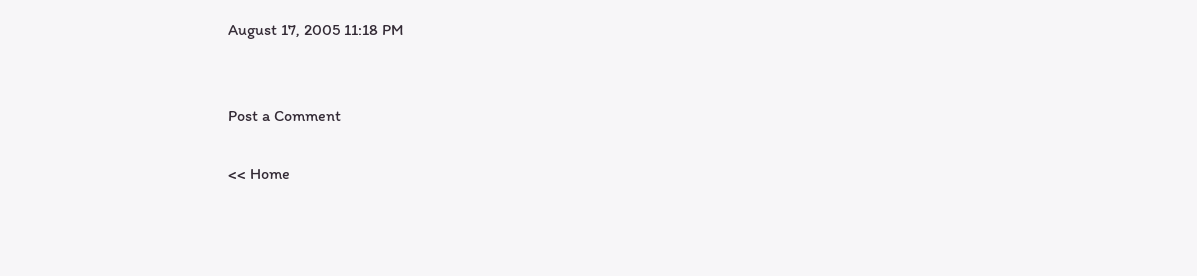August 17, 2005 11:18 PM


Post a Comment

<< Home